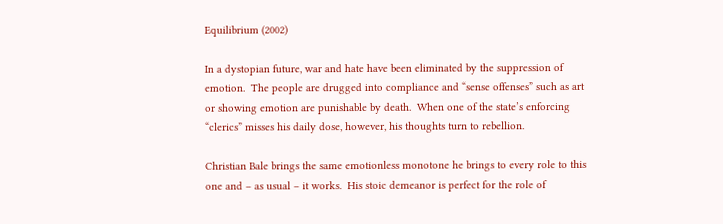Equilibrium (2002)

In a dystopian future, war and hate have been eliminated by the suppression of emotion.  The people are drugged into compliance and “sense offenses” such as art or showing emotion are punishable by death.  When one of the state’s enforcing “clerics” misses his daily dose, however, his thoughts turn to rebellion.

Christian Bale brings the same emotionless monotone he brings to every role to this one and – as usual – it works.  His stoic demeanor is perfect for the role of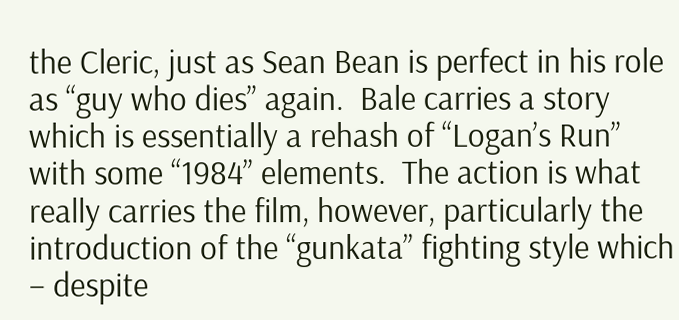the Cleric, just as Sean Bean is perfect in his role as “guy who dies” again.  Bale carries a story which is essentially a rehash of “Logan’s Run” with some “1984” elements.  The action is what really carries the film, however, particularly the introduction of the “gunkata” fighting style which – despite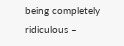being completely ridiculous –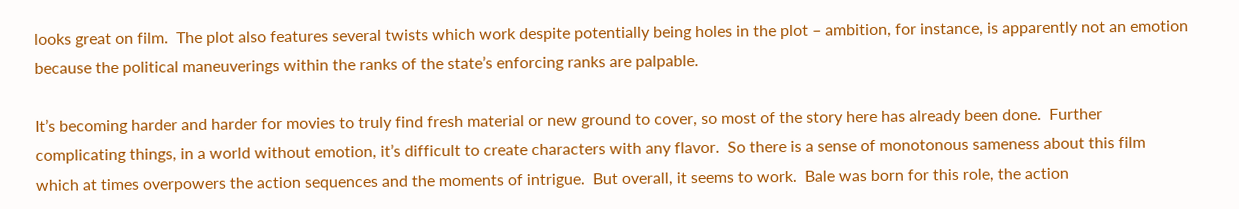looks great on film.  The plot also features several twists which work despite potentially being holes in the plot – ambition, for instance, is apparently not an emotion because the political maneuverings within the ranks of the state’s enforcing ranks are palpable.

It’s becoming harder and harder for movies to truly find fresh material or new ground to cover, so most of the story here has already been done.  Further complicating things, in a world without emotion, it’s difficult to create characters with any flavor.  So there is a sense of monotonous sameness about this film which at times overpowers the action sequences and the moments of intrigue.  But overall, it seems to work.  Bale was born for this role, the action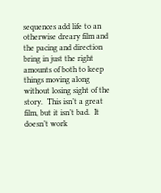sequences add life to an otherwise dreary film and the pacing and direction bring in just the right amounts of both to keep things moving along without losing sight of the story.  This isn’t a great film, but it isn’t bad.  It doesn’t work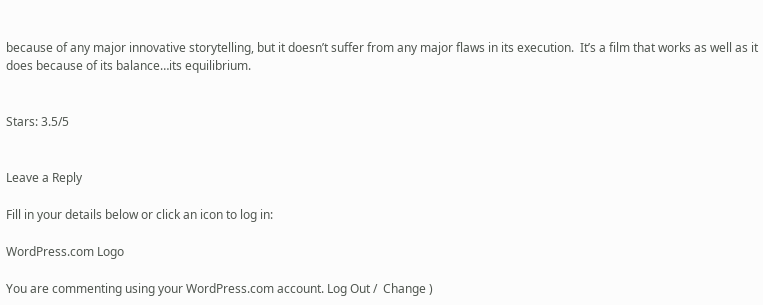because of any major innovative storytelling, but it doesn’t suffer from any major flaws in its execution.  It’s a film that works as well as it does because of its balance…its equilibrium.


Stars: 3.5/5


Leave a Reply

Fill in your details below or click an icon to log in:

WordPress.com Logo

You are commenting using your WordPress.com account. Log Out /  Change )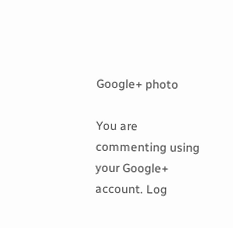Google+ photo

You are commenting using your Google+ account. Log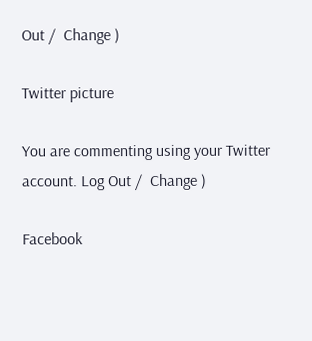Out /  Change )

Twitter picture

You are commenting using your Twitter account. Log Out /  Change )

Facebook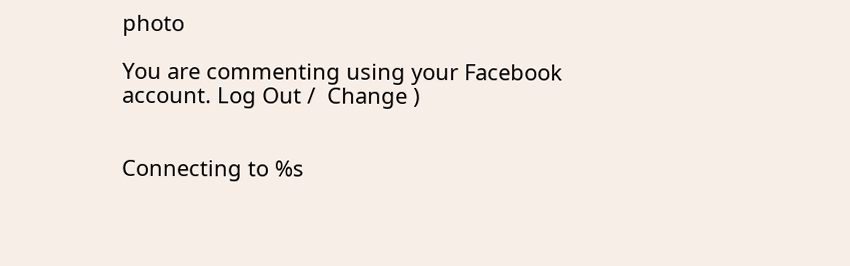photo

You are commenting using your Facebook account. Log Out /  Change )


Connecting to %s